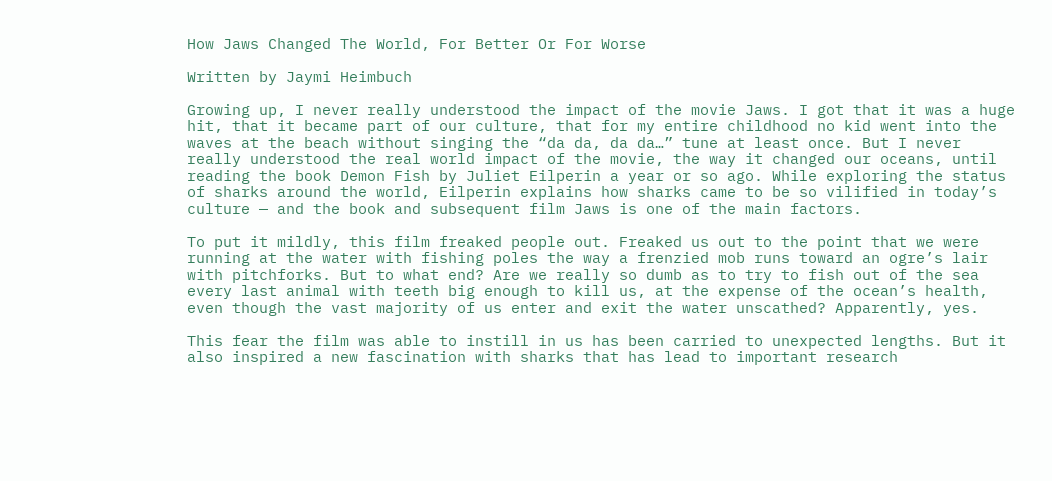How Jaws Changed The World, For Better Or For Worse

Written by Jaymi Heimbuch

Growing up, I never really understood the impact of the movie Jaws. I got that it was a huge hit, that it became part of our culture, that for my entire childhood no kid went into the waves at the beach without singing the “da da, da da…” tune at least once. But I never really understood the real world impact of the movie, the way it changed our oceans, until reading the book Demon Fish by Juliet Eilperin a year or so ago. While exploring the status of sharks around the world, Eilperin explains how sharks came to be so vilified in today’s culture — and the book and subsequent film Jaws is one of the main factors.

To put it mildly, this film freaked people out. Freaked us out to the point that we were running at the water with fishing poles the way a frenzied mob runs toward an ogre’s lair with pitchforks. But to what end? Are we really so dumb as to try to fish out of the sea every last animal with teeth big enough to kill us, at the expense of the ocean’s health, even though the vast majority of us enter and exit the water unscathed? Apparently, yes.

This fear the film was able to instill in us has been carried to unexpected lengths. But it also inspired a new fascination with sharks that has lead to important research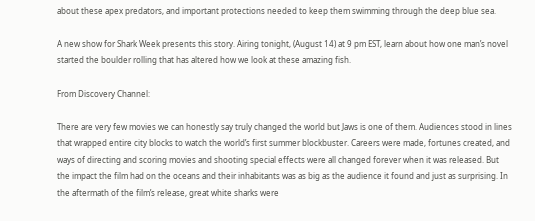about these apex predators, and important protections needed to keep them swimming through the deep blue sea.

A new show for Shark Week presents this story. Airing tonight, (August 14) at 9 pm EST, learn about how one man’s novel started the boulder rolling that has altered how we look at these amazing fish.

From Discovery Channel:

There are very few movies we can honestly say truly changed the world but Jaws is one of them. Audiences stood in lines that wrapped entire city blocks to watch the world’s first summer blockbuster. Careers were made, fortunes created, and ways of directing and scoring movies and shooting special effects were all changed forever when it was released. But the impact the film had on the oceans and their inhabitants was as big as the audience it found and just as surprising. In the aftermath of the film’s release, great white sharks were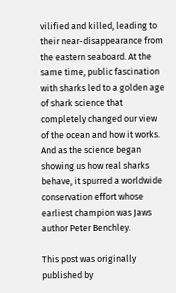vilified and killed, leading to their near-disappearance from the eastern seaboard. At the same time, public fascination with sharks led to a golden age of shark science that completely changed our view of the ocean and how it works. And as the science began showing us how real sharks behave, it spurred a worldwide conservation effort whose earliest champion was Jaws author Peter Benchley.

This post was originally published by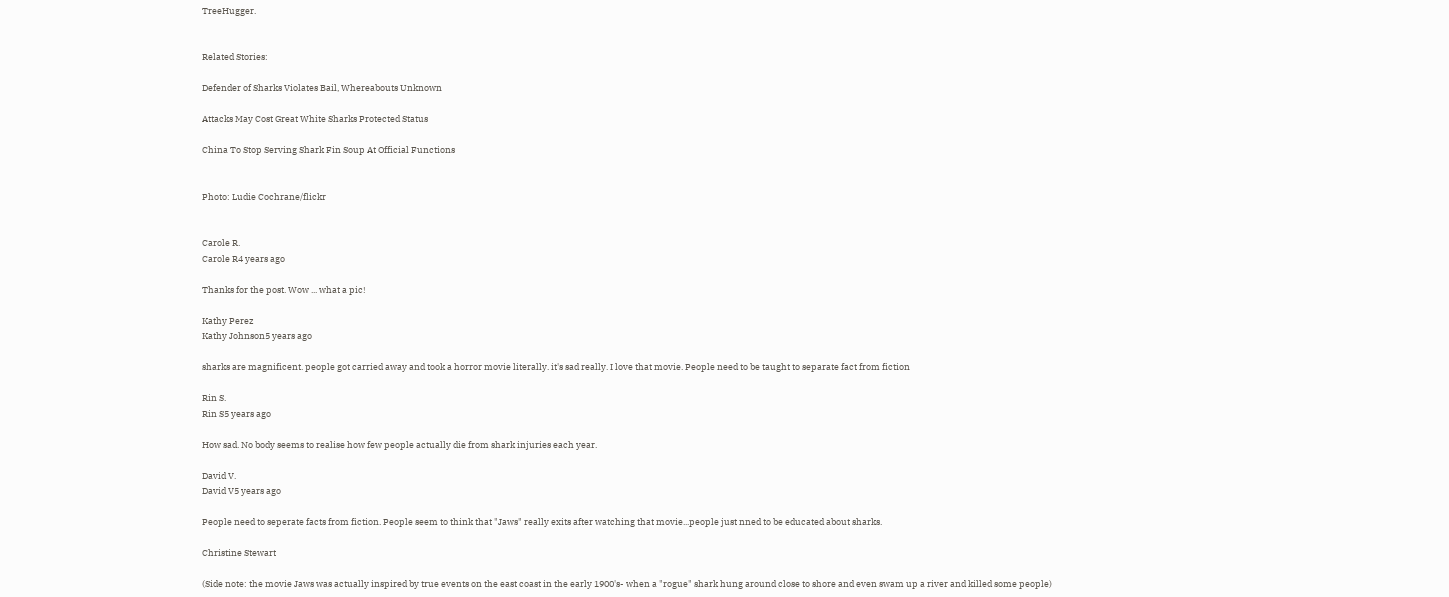TreeHugger.


Related Stories:

Defender of Sharks Violates Bail, Whereabouts Unknown

Attacks May Cost Great White Sharks Protected Status

China To Stop Serving Shark Fin Soup At Official Functions


Photo: Ludie Cochrane/flickr


Carole R.
Carole R4 years ago

Thanks for the post. Wow ... what a pic!

Kathy Perez
Kathy Johnson5 years ago

sharks are magnificent. people got carried away and took a horror movie literally. it's sad really. I love that movie. People need to be taught to separate fact from fiction

Rin S.
Rin S5 years ago

How sad. No body seems to realise how few people actually die from shark injuries each year.

David V.
David V5 years ago

People need to seperate facts from fiction. People seem to think that "Jaws" really exits after watching that movie...people just nned to be educated about sharks.

Christine Stewart

(Side note: the movie Jaws was actually inspired by true events on the east coast in the early 1900's- when a "rogue" shark hung around close to shore and even swam up a river and killed some people)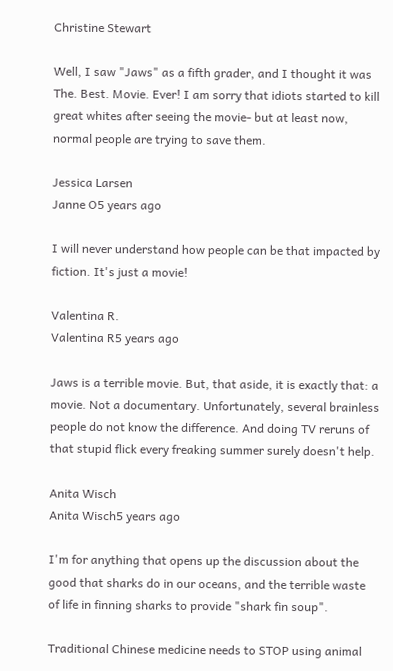Christine Stewart

Well, I saw "Jaws" as a fifth grader, and I thought it was The. Best. Movie. Ever! I am sorry that idiots started to kill great whites after seeing the movie- but at least now, normal people are trying to save them.

Jessica Larsen
Janne O5 years ago

I will never understand how people can be that impacted by fiction. It's just a movie!

Valentina R.
Valentina R5 years ago

Jaws is a terrible movie. But, that aside, it is exactly that: a movie. Not a documentary. Unfortunately, several brainless people do not know the difference. And doing TV reruns of that stupid flick every freaking summer surely doesn't help.

Anita Wisch
Anita Wisch5 years ago

I'm for anything that opens up the discussion about the good that sharks do in our oceans, and the terrible waste of life in finning sharks to provide "shark fin soup".

Traditional Chinese medicine needs to STOP using animal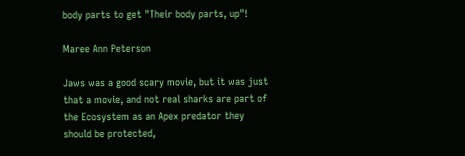body parts to get "Their body parts, up"!

Maree Ann Peterson

Jaws was a good scary movie, but it was just that a movie, and not real sharks are part of the Ecosystem as an Apex predator they should be protected,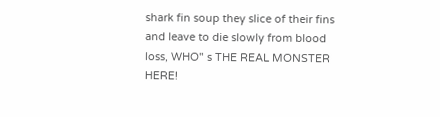shark fin soup they slice of their fins and leave to die slowly from blood loss, WHO" s THE REAL MONSTER HERE!